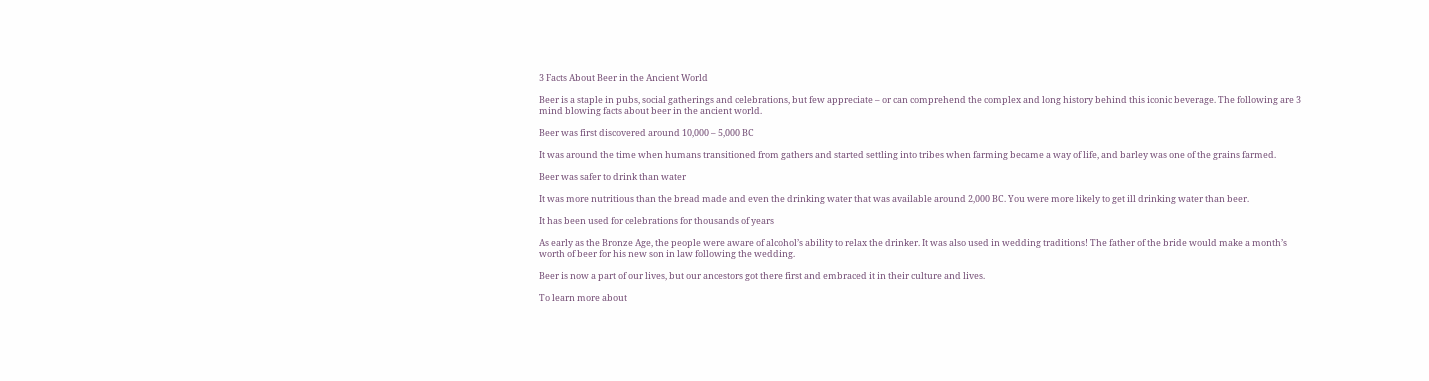3 Facts About Beer in the Ancient World

Beer is a staple in pubs, social gatherings and celebrations, but few appreciate – or can comprehend the complex and long history behind this iconic beverage. The following are 3 mind blowing facts about beer in the ancient world.

Beer was first discovered around 10,000 – 5,000 BC

It was around the time when humans transitioned from gathers and started settling into tribes when farming became a way of life, and barley was one of the grains farmed.

Beer was safer to drink than water

It was more nutritious than the bread made and even the drinking water that was available around 2,000 BC. You were more likely to get ill drinking water than beer.

It has been used for celebrations for thousands of years

As early as the Bronze Age, the people were aware of alcohol’s ability to relax the drinker. It was also used in wedding traditions! The father of the bride would make a month’s worth of beer for his new son in law following the wedding.

Beer is now a part of our lives, but our ancestors got there first and embraced it in their culture and lives.

To learn more about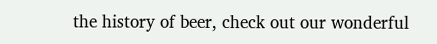the history of beer, check out our wonderful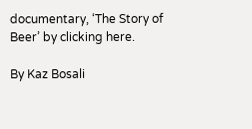documentary, ‘The Story of Beer’ by clicking here.

By Kaz Bosali